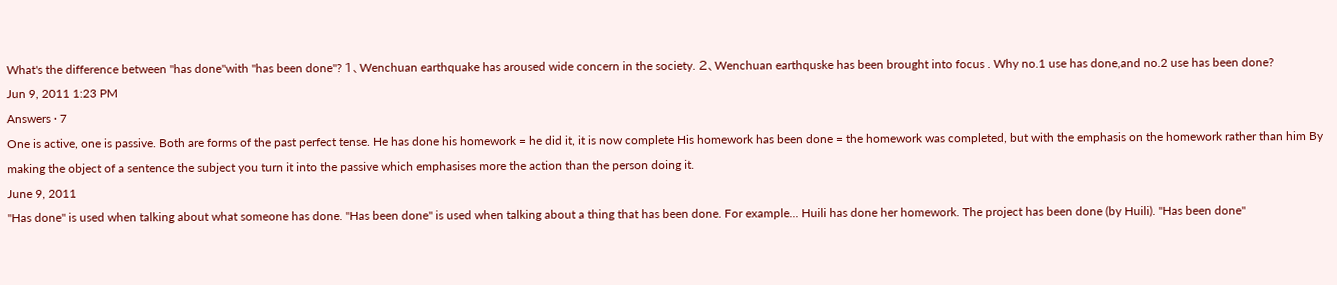What's the difference between "has done"with "has been done"? 1、Wenchuan earthquake has aroused wide concern in the society. 2、Wenchuan earthquske has been brought into focus . Why no.1 use has done,and no.2 use has been done?
Jun 9, 2011 1:23 PM
Answers · 7
One is active, one is passive. Both are forms of the past perfect tense. He has done his homework = he did it, it is now complete His homework has been done = the homework was completed, but with the emphasis on the homework rather than him By making the object of a sentence the subject you turn it into the passive which emphasises more the action than the person doing it.
June 9, 2011
"Has done" is used when talking about what someone has done. "Has been done" is used when talking about a thing that has been done. For example... Huili has done her homework. The project has been done (by Huili). "Has been done"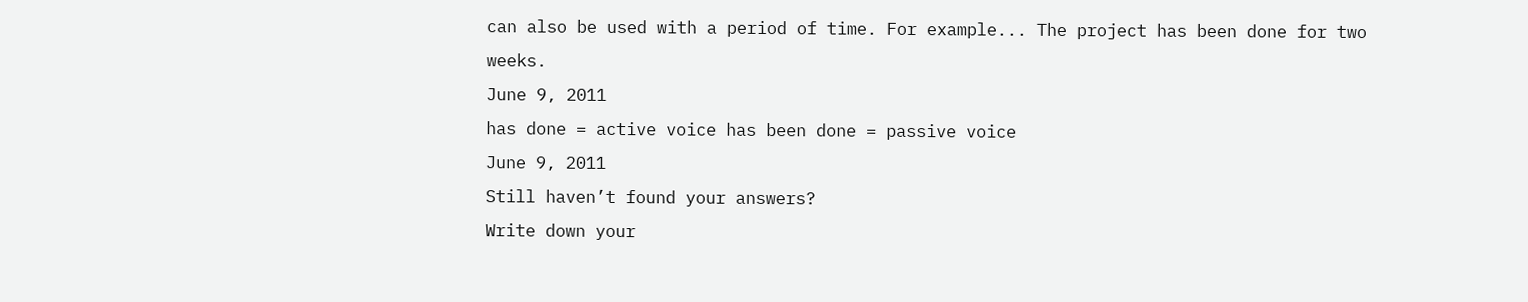can also be used with a period of time. For example... The project has been done for two weeks.
June 9, 2011
has done = active voice has been done = passive voice
June 9, 2011
Still haven’t found your answers?
Write down your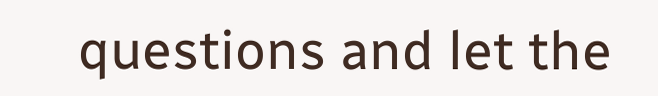questions and let the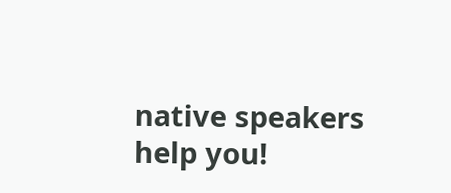native speakers help you!